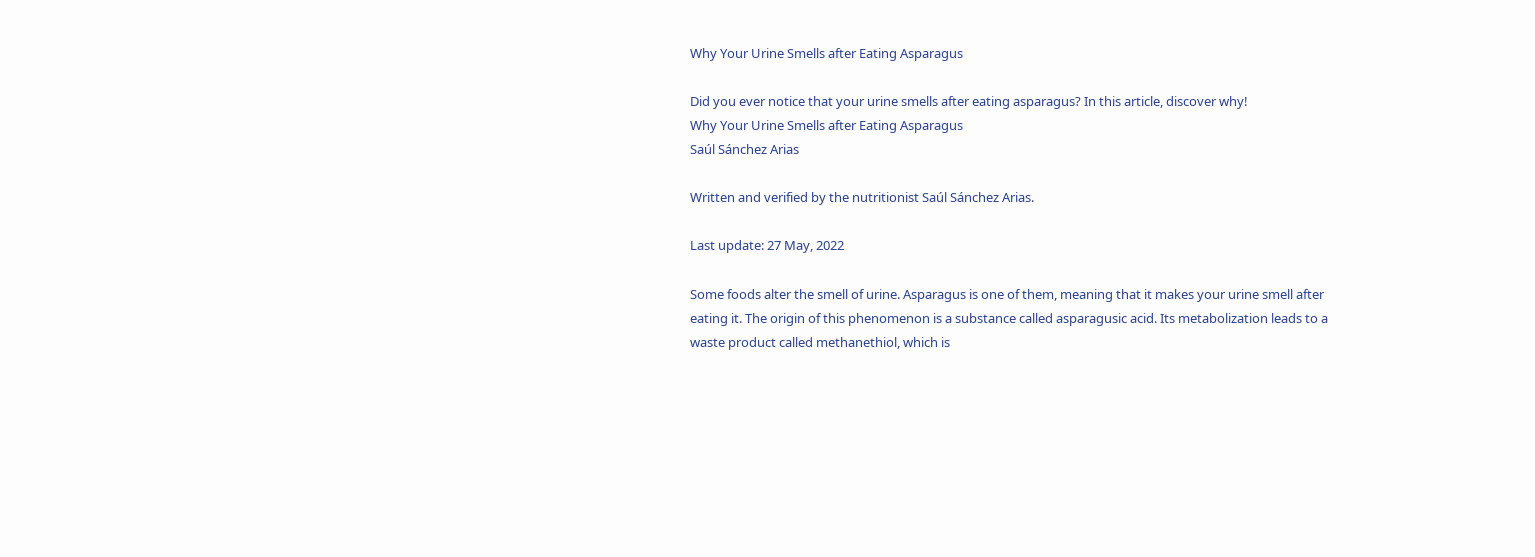Why Your Urine Smells after Eating Asparagus

Did you ever notice that your urine smells after eating asparagus? In this article, discover why!
Why Your Urine Smells after Eating Asparagus
Saúl Sánchez Arias

Written and verified by the nutritionist Saúl Sánchez Arias.

Last update: 27 May, 2022

Some foods alter the smell of urine. Asparagus is one of them, meaning that it makes your urine smell after eating it. The origin of this phenomenon is a substance called asparagusic acid. Its metabolization leads to a waste product called methanethiol, which is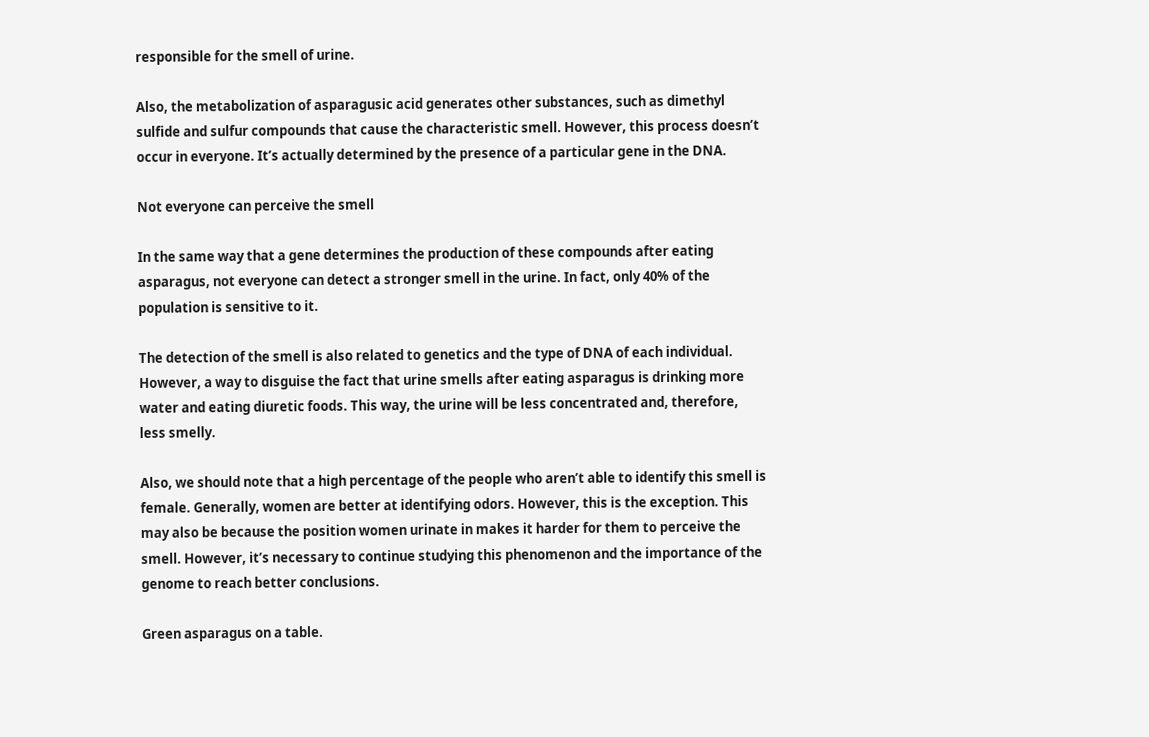responsible for the smell of urine.

Also, the metabolization of asparagusic acid generates other substances, such as dimethyl sulfide and sulfur compounds that cause the characteristic smell. However, this process doesn’t occur in everyone. It’s actually determined by the presence of a particular gene in the DNA.

Not everyone can perceive the smell

In the same way that a gene determines the production of these compounds after eating asparagus, not everyone can detect a stronger smell in the urine. In fact, only 40% of the population is sensitive to it.

The detection of the smell is also related to genetics and the type of DNA of each individual. However, a way to disguise the fact that urine smells after eating asparagus is drinking more water and eating diuretic foods. This way, the urine will be less concentrated and, therefore, less smelly.

Also, we should note that a high percentage of the people who aren’t able to identify this smell is female. Generally, women are better at identifying odors. However, this is the exception. This may also be because the position women urinate in makes it harder for them to perceive the smell. However, it’s necessary to continue studying this phenomenon and the importance of the genome to reach better conclusions.

Green asparagus on a table.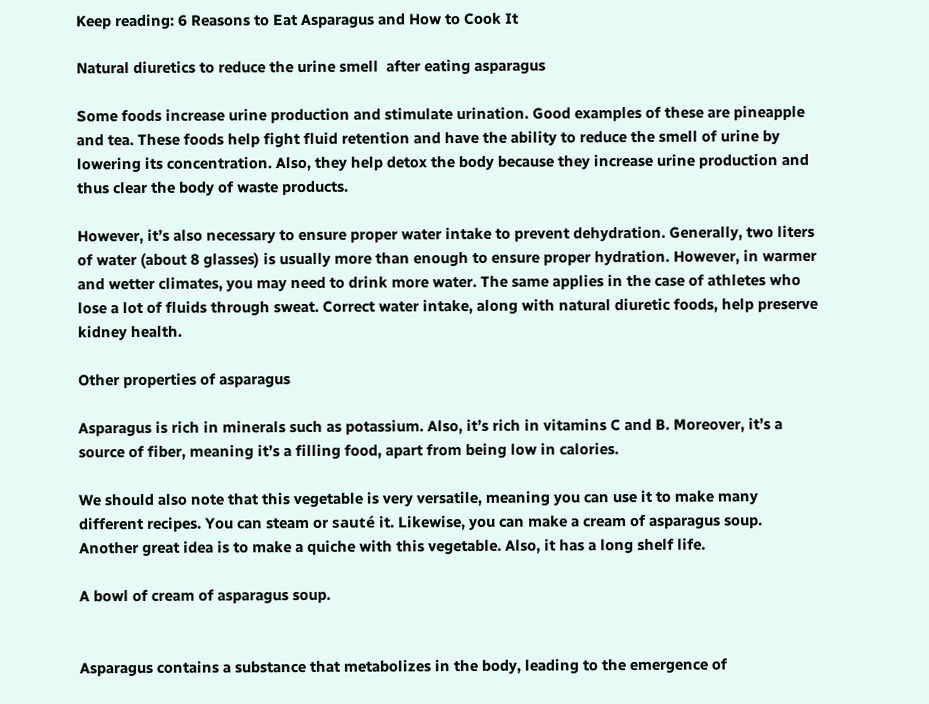Keep reading: 6 Reasons to Eat Asparagus and How to Cook It

Natural diuretics to reduce the urine smell  after eating asparagus

Some foods increase urine production and stimulate urination. Good examples of these are pineapple and tea. These foods help fight fluid retention and have the ability to reduce the smell of urine by lowering its concentration. Also, they help detox the body because they increase urine production and thus clear the body of waste products.

However, it’s also necessary to ensure proper water intake to prevent dehydration. Generally, two liters of water (about 8 glasses) is usually more than enough to ensure proper hydration. However, in warmer and wetter climates, you may need to drink more water. The same applies in the case of athletes who lose a lot of fluids through sweat. Correct water intake, along with natural diuretic foods, help preserve kidney health.

Other properties of asparagus

Asparagus is rich in minerals such as potassium. Also, it’s rich in vitamins C and B. Moreover, it’s a source of fiber, meaning it’s a filling food, apart from being low in calories.

We should also note that this vegetable is very versatile, meaning you can use it to make many different recipes. You can steam or sauté it. Likewise, you can make a cream of asparagus soup. Another great idea is to make a quiche with this vegetable. Also, it has a long shelf life.

A bowl of cream of asparagus soup.


Asparagus contains a substance that metabolizes in the body, leading to the emergence of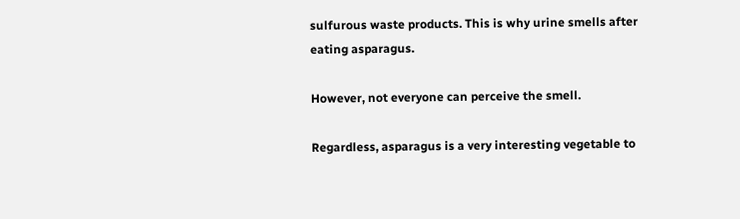sulfurous waste products. This is why urine smells after eating asparagus.

However, not everyone can perceive the smell.

Regardless, asparagus is a very interesting vegetable to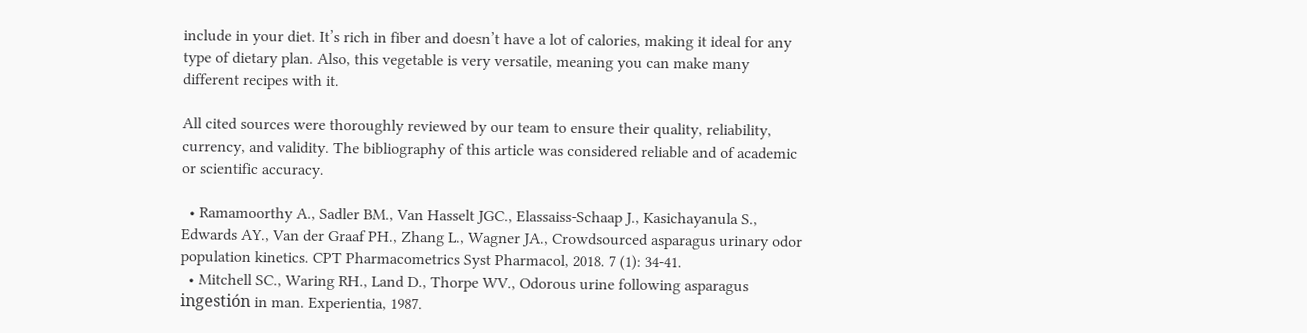include in your diet. It’s rich in fiber and doesn’t have a lot of calories, making it ideal for any type of dietary plan. Also, this vegetable is very versatile, meaning you can make many different recipes with it.

All cited sources were thoroughly reviewed by our team to ensure their quality, reliability, currency, and validity. The bibliography of this article was considered reliable and of academic or scientific accuracy.

  • Ramamoorthy A., Sadler BM., Van Hasselt JGC., Elassaiss-Schaap J., Kasichayanula S., Edwards AY., Van der Graaf PH., Zhang L., Wagner JA., Crowdsourced asparagus urinary odor population kinetics. CPT Pharmacometrics Syst Pharmacol, 2018. 7 (1): 34-41.
  • Mitchell SC., Waring RH., Land D., Thorpe WV., Odorous urine following asparagus ingestión in man. Experientia, 1987.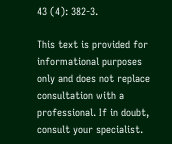43 (4): 382-3.

This text is provided for informational purposes only and does not replace consultation with a professional. If in doubt, consult your specialist.